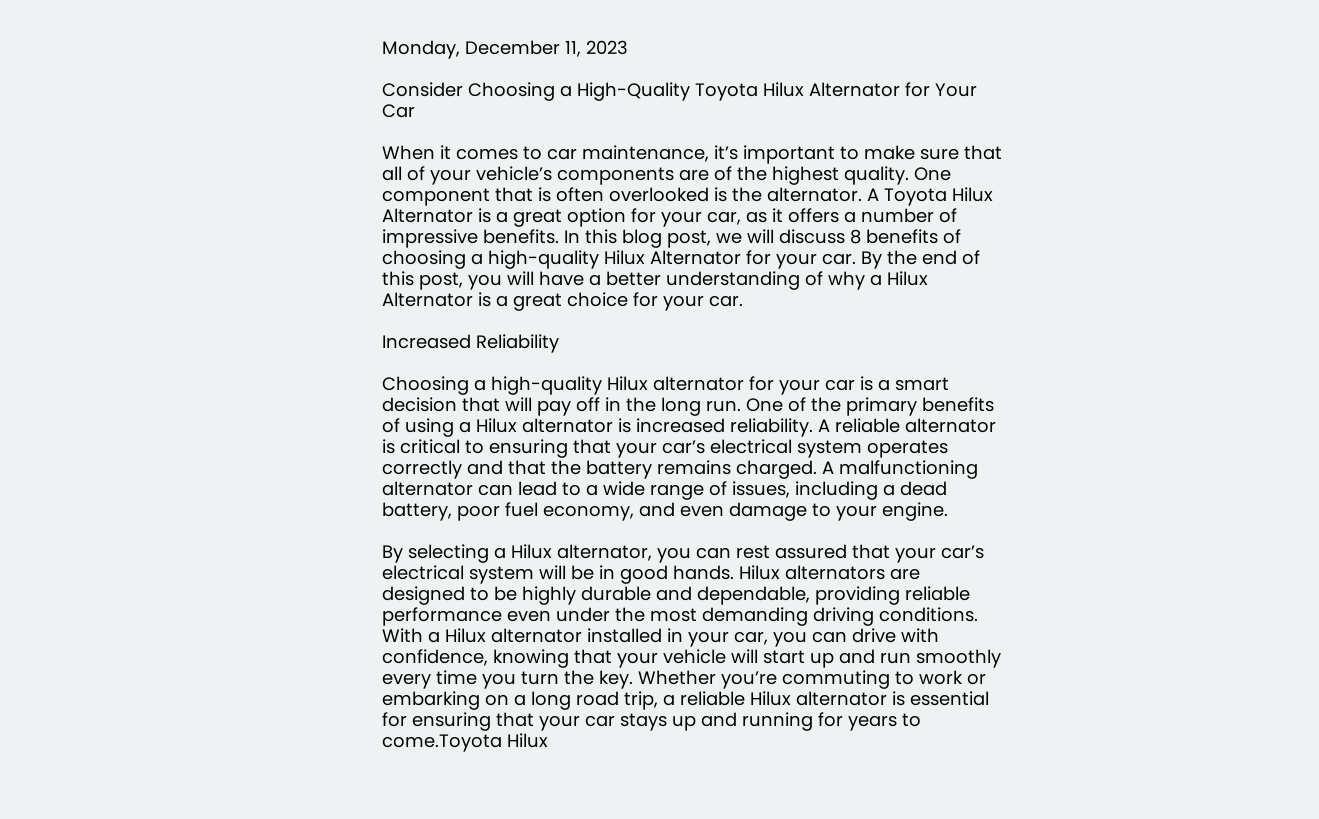Monday, December 11, 2023

Consider Choosing a High-Quality Toyota Hilux Alternator for Your Car

When it comes to car maintenance, it’s important to make sure that all of your vehicle’s components are of the highest quality. One component that is often overlooked is the alternator. A Toyota Hilux Alternator is a great option for your car, as it offers a number of impressive benefits. In this blog post, we will discuss 8 benefits of choosing a high-quality Hilux Alternator for your car. By the end of this post, you will have a better understanding of why a Hilux Alternator is a great choice for your car.

Increased Reliability

Choosing a high-quality Hilux alternator for your car is a smart decision that will pay off in the long run. One of the primary benefits of using a Hilux alternator is increased reliability. A reliable alternator is critical to ensuring that your car’s electrical system operates correctly and that the battery remains charged. A malfunctioning alternator can lead to a wide range of issues, including a dead battery, poor fuel economy, and even damage to your engine.

By selecting a Hilux alternator, you can rest assured that your car’s electrical system will be in good hands. Hilux alternators are designed to be highly durable and dependable, providing reliable performance even under the most demanding driving conditions. With a Hilux alternator installed in your car, you can drive with confidence, knowing that your vehicle will start up and run smoothly every time you turn the key. Whether you’re commuting to work or embarking on a long road trip, a reliable Hilux alternator is essential for ensuring that your car stays up and running for years to come.Toyota Hilux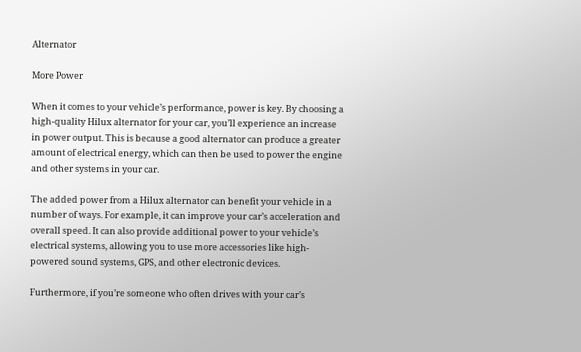Alternator

More Power

When it comes to your vehicle’s performance, power is key. By choosing a high-quality Hilux alternator for your car, you’ll experience an increase in power output. This is because a good alternator can produce a greater amount of electrical energy, which can then be used to power the engine and other systems in your car.

The added power from a Hilux alternator can benefit your vehicle in a number of ways. For example, it can improve your car’s acceleration and overall speed. It can also provide additional power to your vehicle’s electrical systems, allowing you to use more accessories like high-powered sound systems, GPS, and other electronic devices.

Furthermore, if you’re someone who often drives with your car’s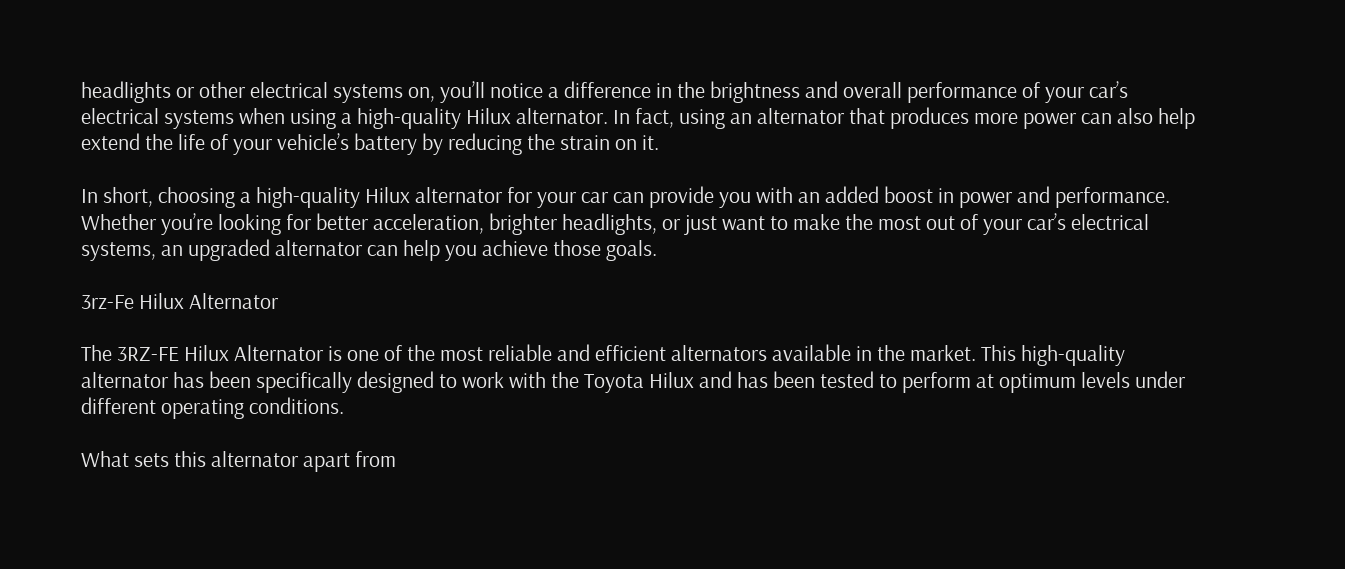headlights or other electrical systems on, you’ll notice a difference in the brightness and overall performance of your car’s electrical systems when using a high-quality Hilux alternator. In fact, using an alternator that produces more power can also help extend the life of your vehicle’s battery by reducing the strain on it.

In short, choosing a high-quality Hilux alternator for your car can provide you with an added boost in power and performance. Whether you’re looking for better acceleration, brighter headlights, or just want to make the most out of your car’s electrical systems, an upgraded alternator can help you achieve those goals.

3rz-Fe Hilux Alternator

The 3RZ-FE Hilux Alternator is one of the most reliable and efficient alternators available in the market. This high-quality alternator has been specifically designed to work with the Toyota Hilux and has been tested to perform at optimum levels under different operating conditions.

What sets this alternator apart from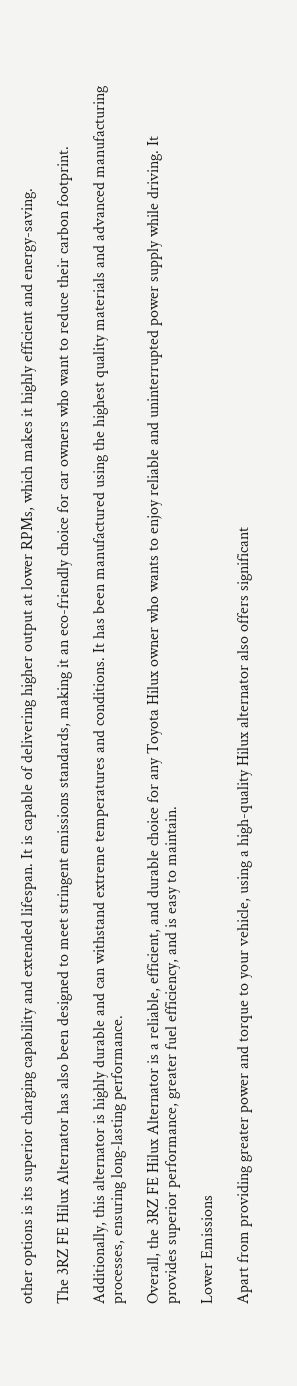other options is its superior charging capability and extended lifespan. It is capable of delivering higher output at lower RPMs, which makes it highly efficient and energy-saving.

The 3RZ FE Hilux Alternator has also been designed to meet stringent emissions standards, making it an eco-friendly choice for car owners who want to reduce their carbon footprint.

Additionally, this alternator is highly durable and can withstand extreme temperatures and conditions. It has been manufactured using the highest quality materials and advanced manufacturing processes, ensuring long-lasting performance.

Overall, the 3RZ FE Hilux Alternator is a reliable, efficient, and durable choice for any Toyota Hilux owner who wants to enjoy reliable and uninterrupted power supply while driving. It provides superior performance, greater fuel efficiency, and is easy to maintain.

Lower Emissions

Apart from providing greater power and torque to your vehicle, using a high-quality Hilux alternator also offers significant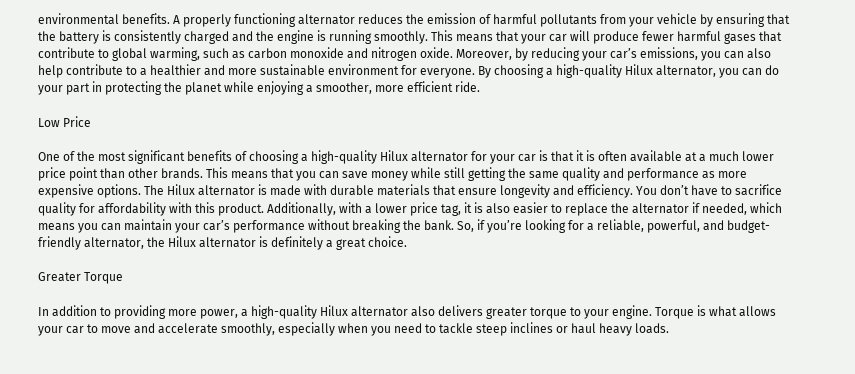environmental benefits. A properly functioning alternator reduces the emission of harmful pollutants from your vehicle by ensuring that the battery is consistently charged and the engine is running smoothly. This means that your car will produce fewer harmful gases that contribute to global warming, such as carbon monoxide and nitrogen oxide. Moreover, by reducing your car’s emissions, you can also help contribute to a healthier and more sustainable environment for everyone. By choosing a high-quality Hilux alternator, you can do your part in protecting the planet while enjoying a smoother, more efficient ride.

Low Price

One of the most significant benefits of choosing a high-quality Hilux alternator for your car is that it is often available at a much lower price point than other brands. This means that you can save money while still getting the same quality and performance as more expensive options. The Hilux alternator is made with durable materials that ensure longevity and efficiency. You don’t have to sacrifice quality for affordability with this product. Additionally, with a lower price tag, it is also easier to replace the alternator if needed, which means you can maintain your car’s performance without breaking the bank. So, if you’re looking for a reliable, powerful, and budget-friendly alternator, the Hilux alternator is definitely a great choice.

Greater Torque

In addition to providing more power, a high-quality Hilux alternator also delivers greater torque to your engine. Torque is what allows your car to move and accelerate smoothly, especially when you need to tackle steep inclines or haul heavy loads.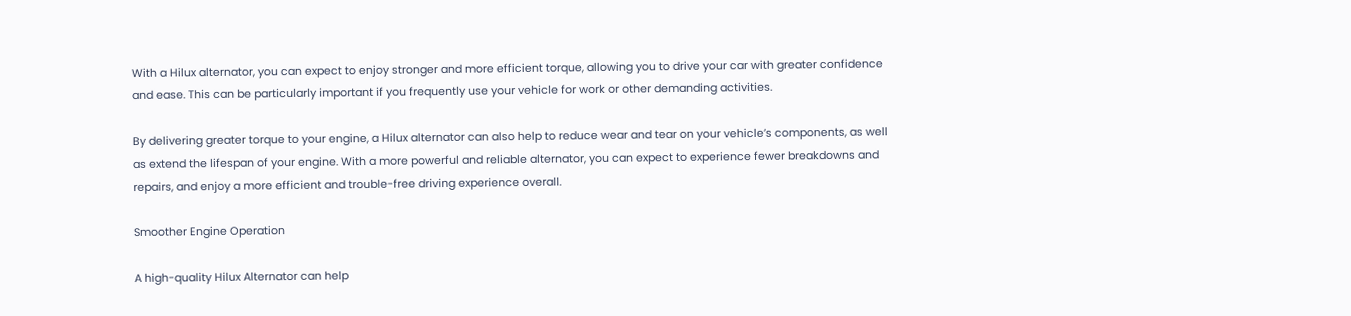With a Hilux alternator, you can expect to enjoy stronger and more efficient torque, allowing you to drive your car with greater confidence and ease. This can be particularly important if you frequently use your vehicle for work or other demanding activities.

By delivering greater torque to your engine, a Hilux alternator can also help to reduce wear and tear on your vehicle’s components, as well as extend the lifespan of your engine. With a more powerful and reliable alternator, you can expect to experience fewer breakdowns and repairs, and enjoy a more efficient and trouble-free driving experience overall.

Smoother Engine Operation

A high-quality Hilux Alternator can help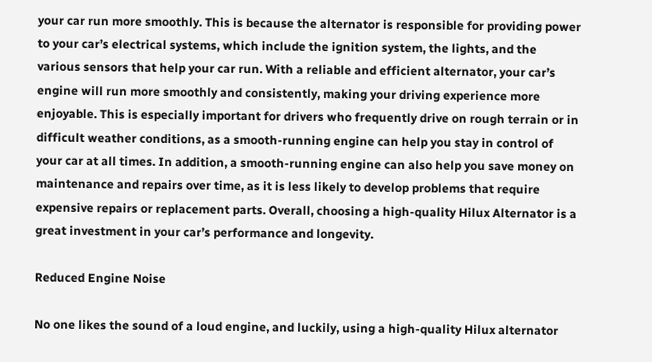your car run more smoothly. This is because the alternator is responsible for providing power to your car’s electrical systems, which include the ignition system, the lights, and the various sensors that help your car run. With a reliable and efficient alternator, your car’s engine will run more smoothly and consistently, making your driving experience more enjoyable. This is especially important for drivers who frequently drive on rough terrain or in difficult weather conditions, as a smooth-running engine can help you stay in control of your car at all times. In addition, a smooth-running engine can also help you save money on maintenance and repairs over time, as it is less likely to develop problems that require expensive repairs or replacement parts. Overall, choosing a high-quality Hilux Alternator is a great investment in your car’s performance and longevity.

Reduced Engine Noise

No one likes the sound of a loud engine, and luckily, using a high-quality Hilux alternator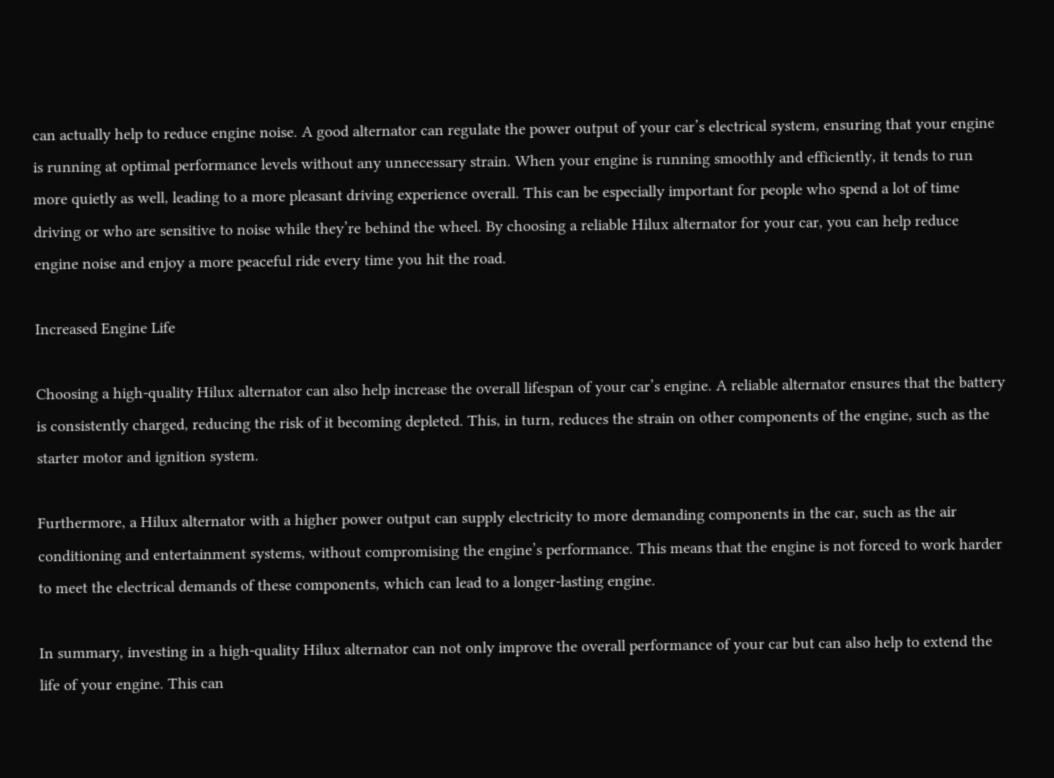can actually help to reduce engine noise. A good alternator can regulate the power output of your car’s electrical system, ensuring that your engine is running at optimal performance levels without any unnecessary strain. When your engine is running smoothly and efficiently, it tends to run more quietly as well, leading to a more pleasant driving experience overall. This can be especially important for people who spend a lot of time driving or who are sensitive to noise while they’re behind the wheel. By choosing a reliable Hilux alternator for your car, you can help reduce engine noise and enjoy a more peaceful ride every time you hit the road.

Increased Engine Life

Choosing a high-quality Hilux alternator can also help increase the overall lifespan of your car’s engine. A reliable alternator ensures that the battery is consistently charged, reducing the risk of it becoming depleted. This, in turn, reduces the strain on other components of the engine, such as the starter motor and ignition system.

Furthermore, a Hilux alternator with a higher power output can supply electricity to more demanding components in the car, such as the air conditioning and entertainment systems, without compromising the engine’s performance. This means that the engine is not forced to work harder to meet the electrical demands of these components, which can lead to a longer-lasting engine.

In summary, investing in a high-quality Hilux alternator can not only improve the overall performance of your car but can also help to extend the life of your engine. This can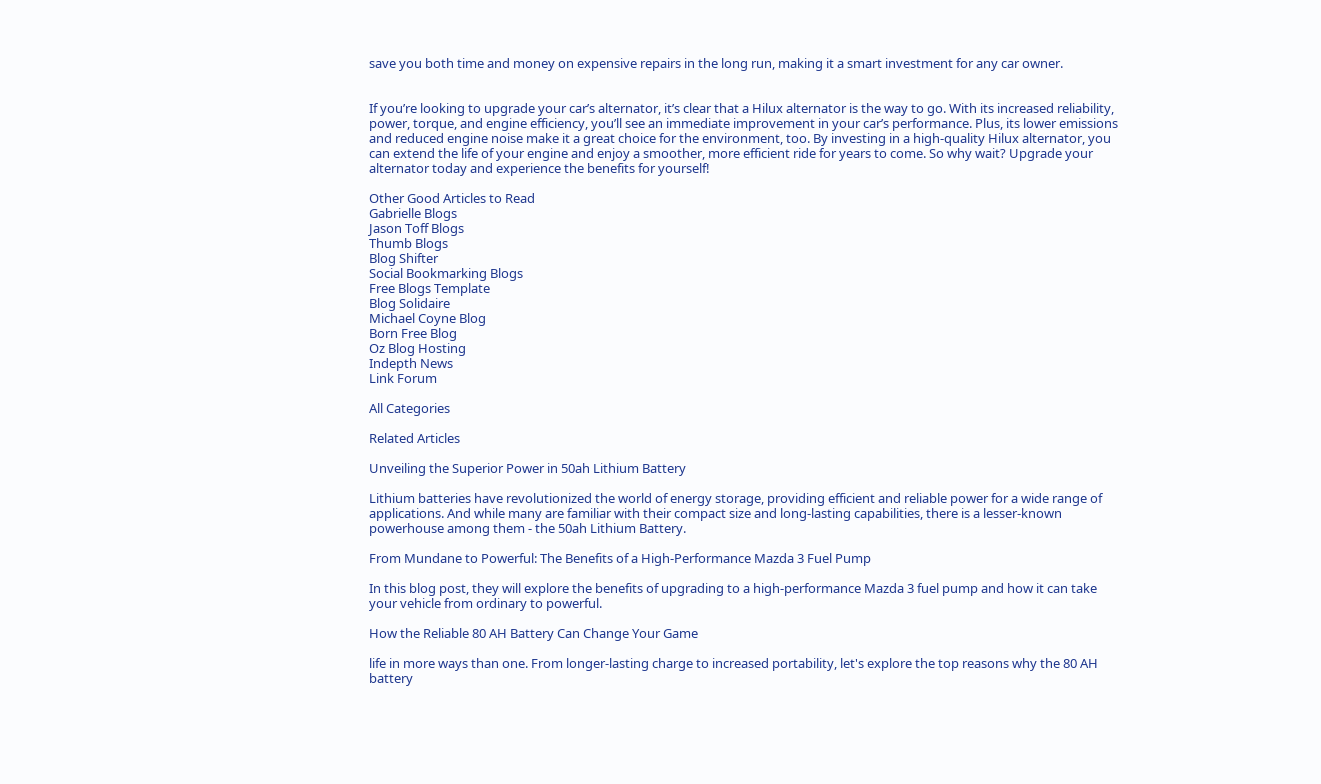save you both time and money on expensive repairs in the long run, making it a smart investment for any car owner.


If you’re looking to upgrade your car’s alternator, it’s clear that a Hilux alternator is the way to go. With its increased reliability, power, torque, and engine efficiency, you’ll see an immediate improvement in your car’s performance. Plus, its lower emissions and reduced engine noise make it a great choice for the environment, too. By investing in a high-quality Hilux alternator, you can extend the life of your engine and enjoy a smoother, more efficient ride for years to come. So why wait? Upgrade your alternator today and experience the benefits for yourself!

Other Good Articles to Read
Gabrielle Blogs
Jason Toff Blogs
Thumb Blogs
Blog Shifter
Social Bookmarking Blogs
Free Blogs Template
Blog Solidaire
Michael Coyne Blog
Born Free Blog
Oz Blog Hosting
Indepth News
Link Forum

All Categories

Related Articles

Unveiling the Superior Power in 50ah Lithium Battery

Lithium batteries have revolutionized the world of energy storage, providing efficient and reliable power for a wide range of applications. And while many are familiar with their compact size and long-lasting capabilities, there is a lesser-known powerhouse among them - the 50ah Lithium Battery.

From Mundane to Powerful: The Benefits of a High-Performance Mazda 3 Fuel Pump

In this blog post, they will explore the benefits of upgrading to a high-performance Mazda 3 fuel pump and how it can take your vehicle from ordinary to powerful.

How the Reliable 80 AH Battery Can Change Your Game

life in more ways than one. From longer-lasting charge to increased portability, let's explore the top reasons why the 80 AH battery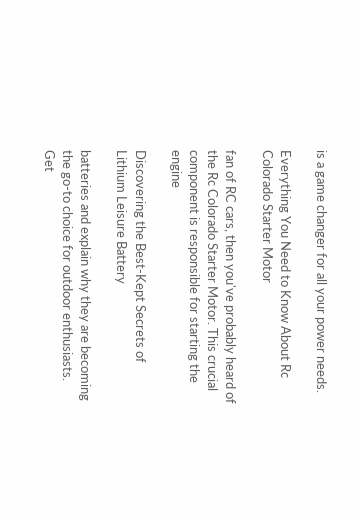is a game changer for all your power needs.

Everything You Need to Know About Rc Colorado Starter Motor

fan of RC cars, then you've probably heard of the Rc Colorado Starter Motor. This crucial component is responsible for starting the engine

Discovering the Best-Kept Secrets of Lithium Leisure Battery

batteries and explain why they are becoming the go-to choice for outdoor enthusiasts. Get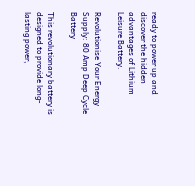ready to power up and discover the hidden advantages of Lithium Leisure Battery.

Revolutionise Your Energy Supply: 80 Amp Deep Cycle Battery

This revolutionary battery is designed to provide long-lasting power,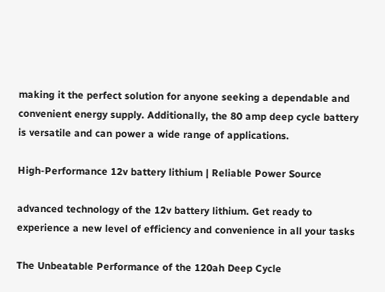making it the perfect solution for anyone seeking a dependable and convenient energy supply. Additionally, the 80 amp deep cycle battery is versatile and can power a wide range of applications.

High-Performance 12v battery lithium | Reliable Power Source

advanced technology of the 12v battery lithium. Get ready to experience a new level of efficiency and convenience in all your tasks

The Unbeatable Performance of the 120ah Deep Cycle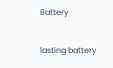Battery

lasting battery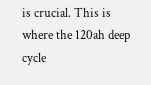is crucial. This is where the 120ah deep cycle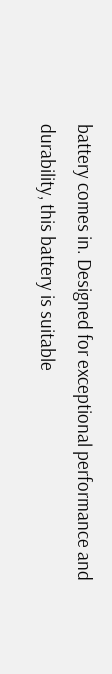battery comes in. Designed for exceptional performance and durability, this battery is suitable